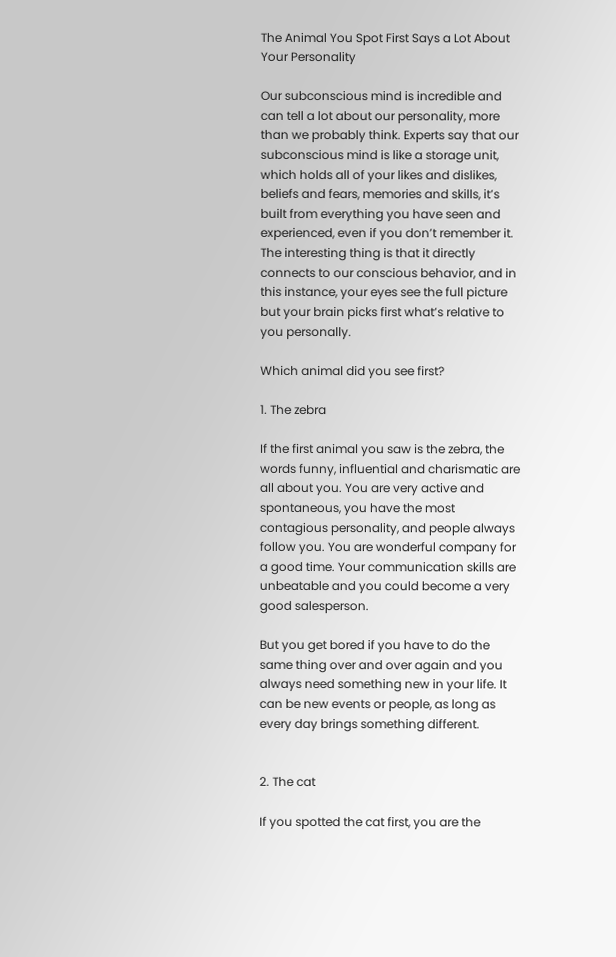The Animal You Spot First Says a Lot About Your Personality

Our subconscious mind is incredible and can tell a lot about our personality, more than we probably think. Experts say that our subconscious mind is like a storage unit, which holds all of your likes and dislikes, beliefs and fears, memories and skills, it’s built from everything you have seen and experienced, even if you don’t remember it. The interesting thing is that it directly connects to our conscious behavior, and in this instance, your eyes see the full picture but your brain picks first what’s relative to you personally.

Which animal did you see first?

1. The zebra

If the first animal you saw is the zebra, the words funny, influential and charismatic are all about you. You are very active and spontaneous, you have the most contagious personality, and people always follow you. You are wonderful company for a good time. Your communication skills are unbeatable and you could become a very good salesperson.

But you get bored if you have to do the same thing over and over again and you always need something new in your life. It can be new events or people, as long as every day brings something different.


2. The cat

If you spotted the cat first, you are the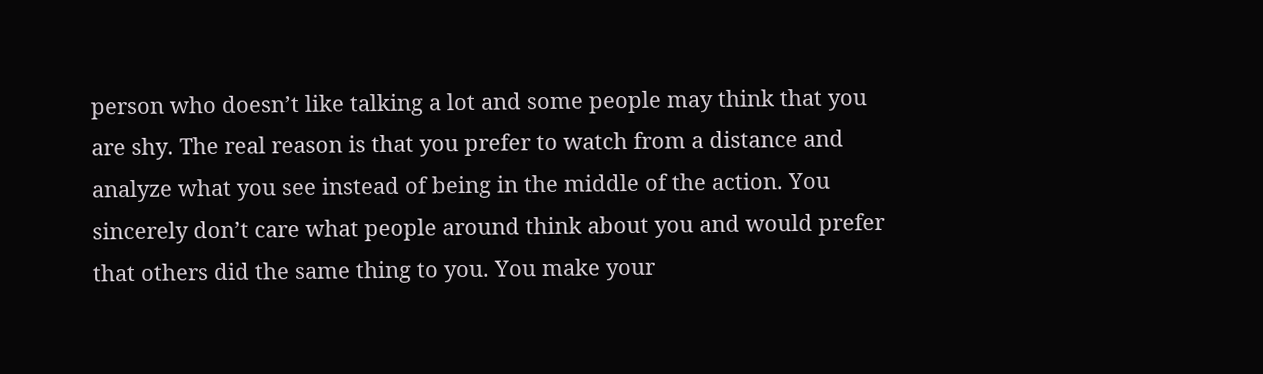person who doesn’t like talking a lot and some people may think that you are shy. The real reason is that you prefer to watch from a distance and analyze what you see instead of being in the middle of the action. You sincerely don’t care what people around think about you and would prefer that others did the same thing to you. You make your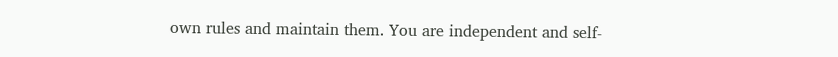own rules and maintain them. You are independent and self-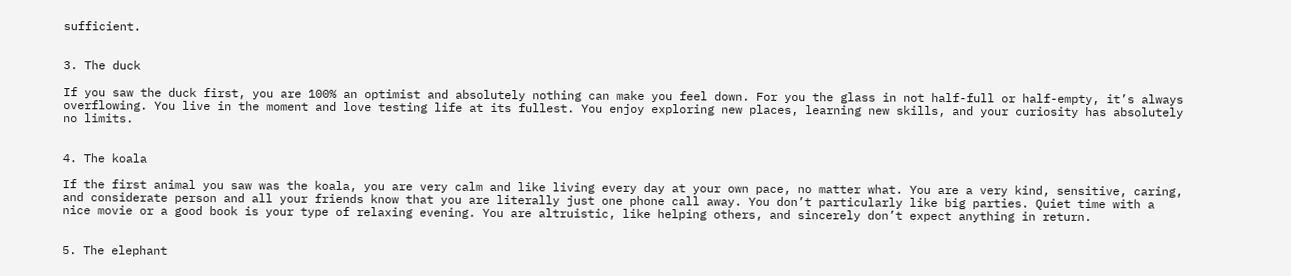sufficient.


3. The duck

If you saw the duck first, you are 100% an optimist and absolutely nothing can make you feel down. For you the glass in not half-full or half-empty, it’s always overflowing. You live in the moment and love testing life at its fullest. You enjoy exploring new places, learning new skills, and your curiosity has absolutely no limits.


4. The koala

If the first animal you saw was the koala, you are very calm and like living every day at your own pace, no matter what. You are a very kind, sensitive, caring, and considerate person and all your friends know that you are literally just one phone call away. You don’t particularly like big parties. Quiet time with a nice movie or a good book is your type of relaxing evening. You are altruistic, like helping others, and sincerely don’t expect anything in return.


5. The elephant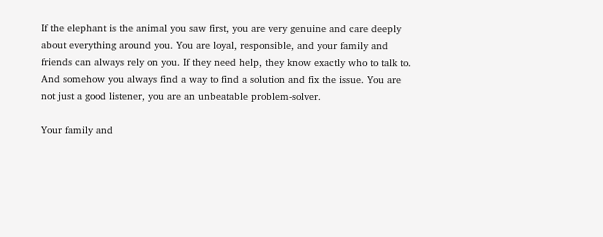If the elephant is the animal you saw first, you are very genuine and care deeply about everything around you. You are loyal, responsible, and your family and friends can always rely on you. If they need help, they know exactly who to talk to. And somehow you always find a way to find a solution and fix the issue. You are not just a good listener, you are an unbeatable problem-solver.

Your family and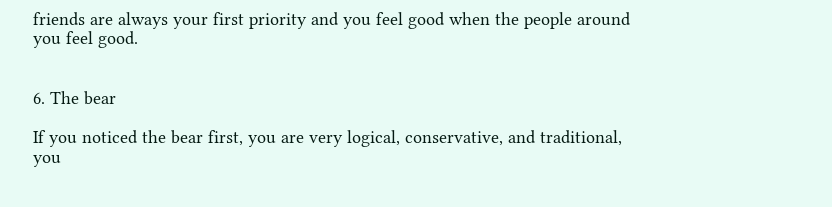friends are always your first priority and you feel good when the people around you feel good.


6. The bear

If you noticed the bear first, you are very logical, conservative, and traditional, you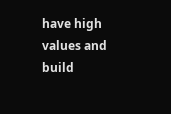have high values and build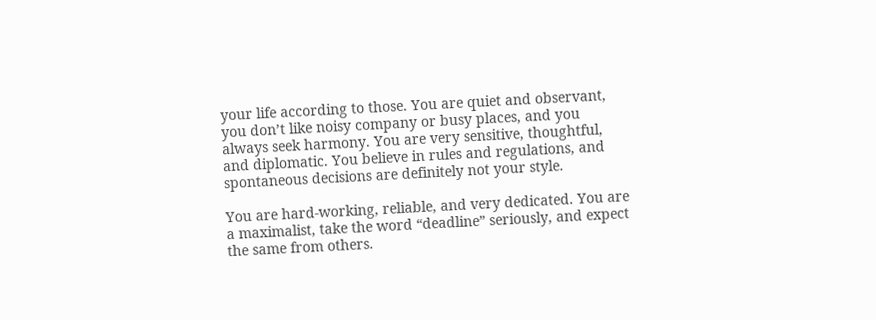your life according to those. You are quiet and observant, you don’t like noisy company or busy places, and you always seek harmony. You are very sensitive, thoughtful, and diplomatic. You believe in rules and regulations, and spontaneous decisions are definitely not your style.

You are hard-working, reliable, and very dedicated. You are a maximalist, take the word “deadline” seriously, and expect the same from others.